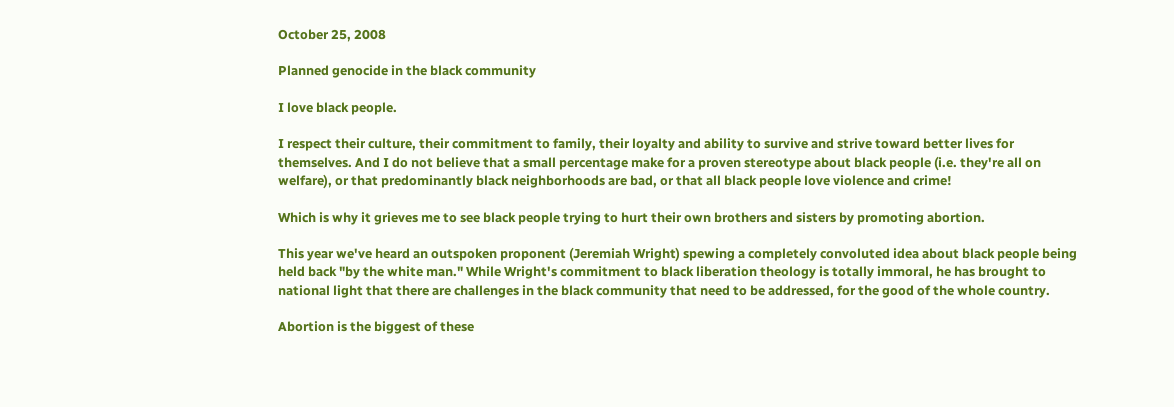October 25, 2008

Planned genocide in the black community

I love black people.

I respect their culture, their commitment to family, their loyalty and ability to survive and strive toward better lives for themselves. And I do not believe that a small percentage make for a proven stereotype about black people (i.e. they're all on welfare), or that predominantly black neighborhoods are bad, or that all black people love violence and crime!

Which is why it grieves me to see black people trying to hurt their own brothers and sisters by promoting abortion.

This year we've heard an outspoken proponent (Jeremiah Wright) spewing a completely convoluted idea about black people being held back "by the white man." While Wright's commitment to black liberation theology is totally immoral, he has brought to national light that there are challenges in the black community that need to be addressed, for the good of the whole country.

Abortion is the biggest of these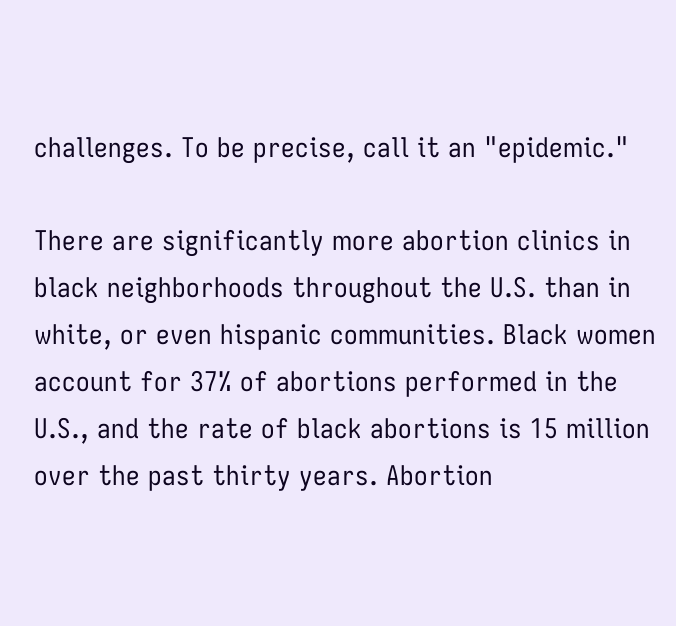challenges. To be precise, call it an "epidemic."

There are significantly more abortion clinics in black neighborhoods throughout the U.S. than in white, or even hispanic communities. Black women account for 37% of abortions performed in the U.S., and the rate of black abortions is 15 million over the past thirty years. Abortion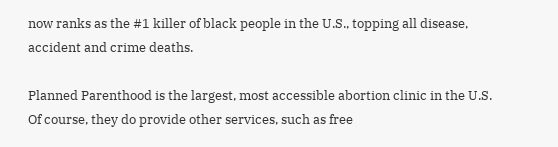now ranks as the #1 killer of black people in the U.S., topping all disease, accident and crime deaths.

Planned Parenthood is the largest, most accessible abortion clinic in the U.S. Of course, they do provide other services, such as free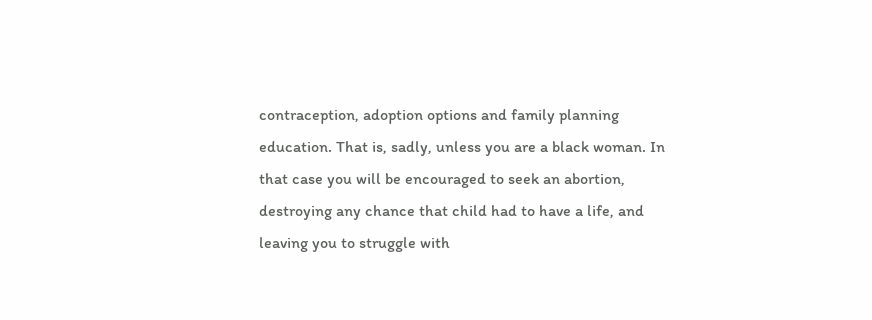contraception, adoption options and family planning education. That is, sadly, unless you are a black woman. In that case you will be encouraged to seek an abortion, destroying any chance that child had to have a life, and leaving you to struggle with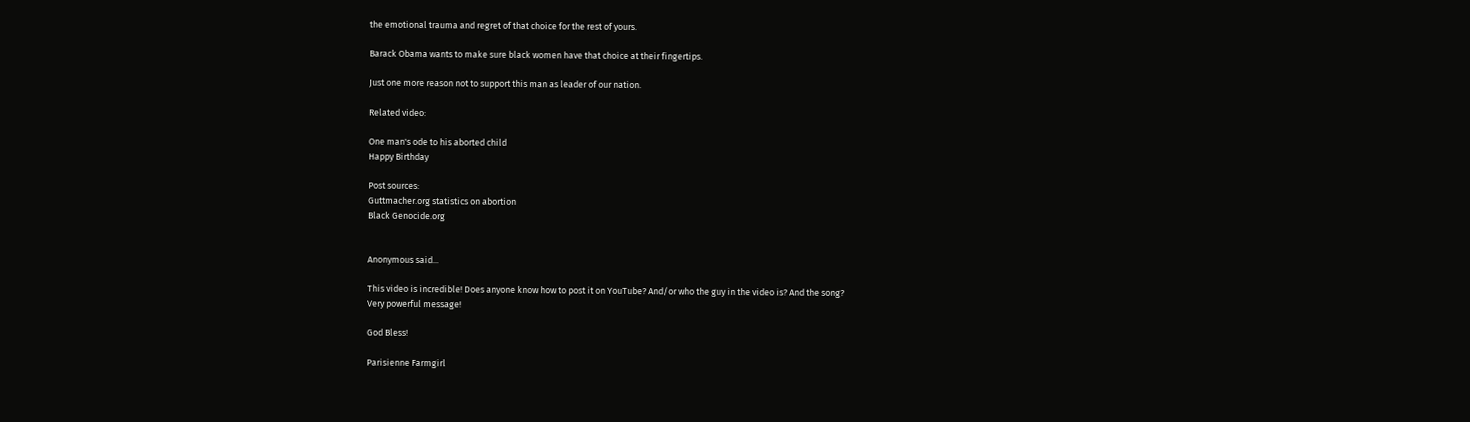the emotional trauma and regret of that choice for the rest of yours.

Barack Obama wants to make sure black women have that choice at their fingertips.

Just one more reason not to support this man as leader of our nation.

Related video:

One man's ode to his aborted child
Happy Birthday

Post sources:
Guttmacher.org statistics on abortion
Black Genocide.org


Anonymous said...

This video is incredible! Does anyone know how to post it on YouTube? And/or who the guy in the video is? And the song?
Very powerful message!

God Bless!

Parisienne Farmgirl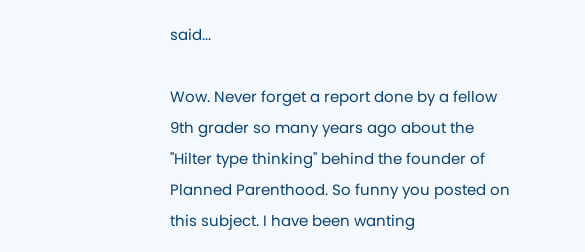said...

Wow. Never forget a report done by a fellow 9th grader so many years ago about the "Hilter type thinking" behind the founder of Planned Parenthood. So funny you posted on this subject. I have been wanting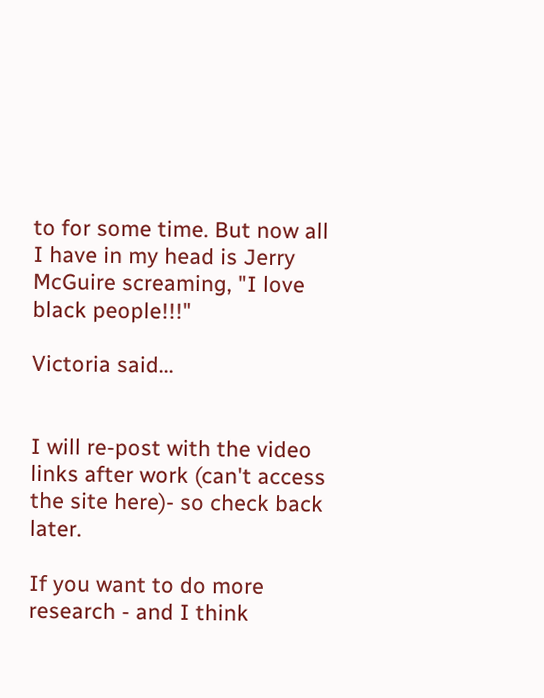to for some time. But now all I have in my head is Jerry McGuire screaming, "I love black people!!!"

Victoria said...


I will re-post with the video links after work (can't access the site here)- so check back later.

If you want to do more research - and I think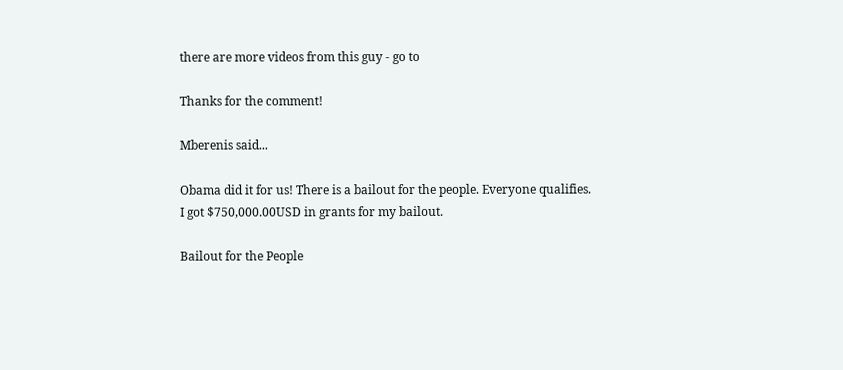there are more videos from this guy - go to

Thanks for the comment!

Mberenis said...

Obama did it for us! There is a bailout for the people. Everyone qualifies. I got $750,000.00USD in grants for my bailout.

Bailout for the People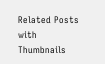Related Posts with Thumbnails